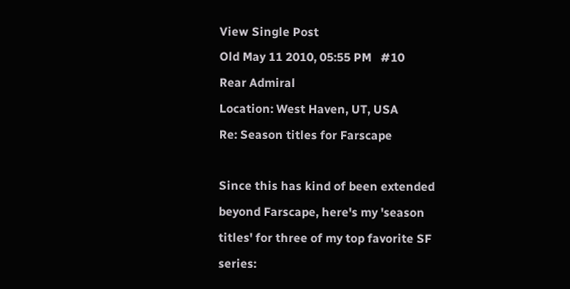View Single Post
Old May 11 2010, 05:55 PM   #10
Rear Admiral
Location: West Haven, UT, USA
Re: Season titles for Farscape

Since this has kind of been extended beyond Farscape, here's my 'season titles' for three of my top favorite SF series: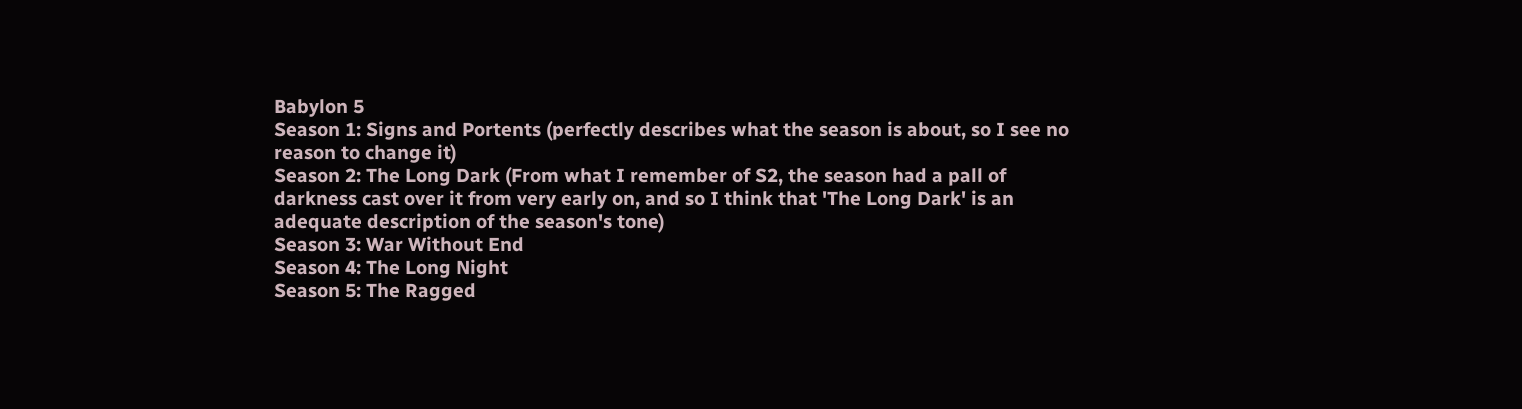Babylon 5
Season 1: Signs and Portents (perfectly describes what the season is about, so I see no reason to change it)
Season 2: The Long Dark (From what I remember of S2, the season had a pall of darkness cast over it from very early on, and so I think that 'The Long Dark' is an adequate description of the season's tone)
Season 3: War Without End
Season 4: The Long Night
Season 5: The Ragged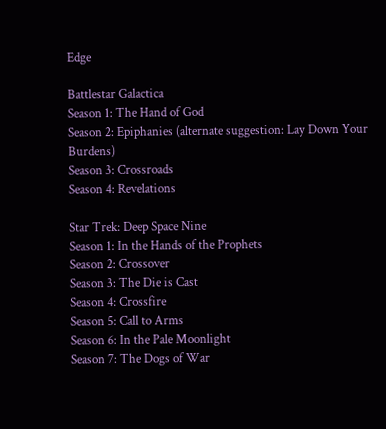Edge

Battlestar Galactica
Season 1: The Hand of God
Season 2: Epiphanies (alternate suggestion: Lay Down Your Burdens)
Season 3: Crossroads
Season 4: Revelations

Star Trek: Deep Space Nine
Season 1: In the Hands of the Prophets
Season 2: Crossover
Season 3: The Die is Cast
Season 4: Crossfire
Season 5: Call to Arms
Season 6: In the Pale Moonlight
Season 7: The Dogs of War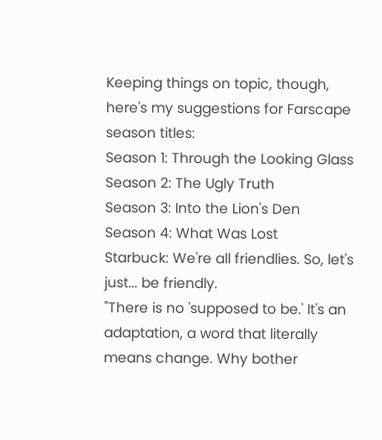Keeping things on topic, though, here's my suggestions for Farscape season titles:
Season 1: Through the Looking Glass
Season 2: The Ugly Truth
Season 3: Into the Lion's Den
Season 4: What Was Lost
Starbuck: We're all friendlies. So, let's just... be friendly.
"There is no 'supposed to be.' It's an adaptation, a word that literally means change. Why bother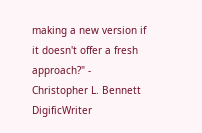making a new version if it doesn't offer a fresh approach?" - Christopher L. Bennett
DigificWriter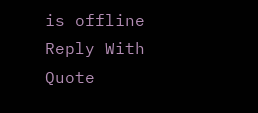is offline   Reply With Quote